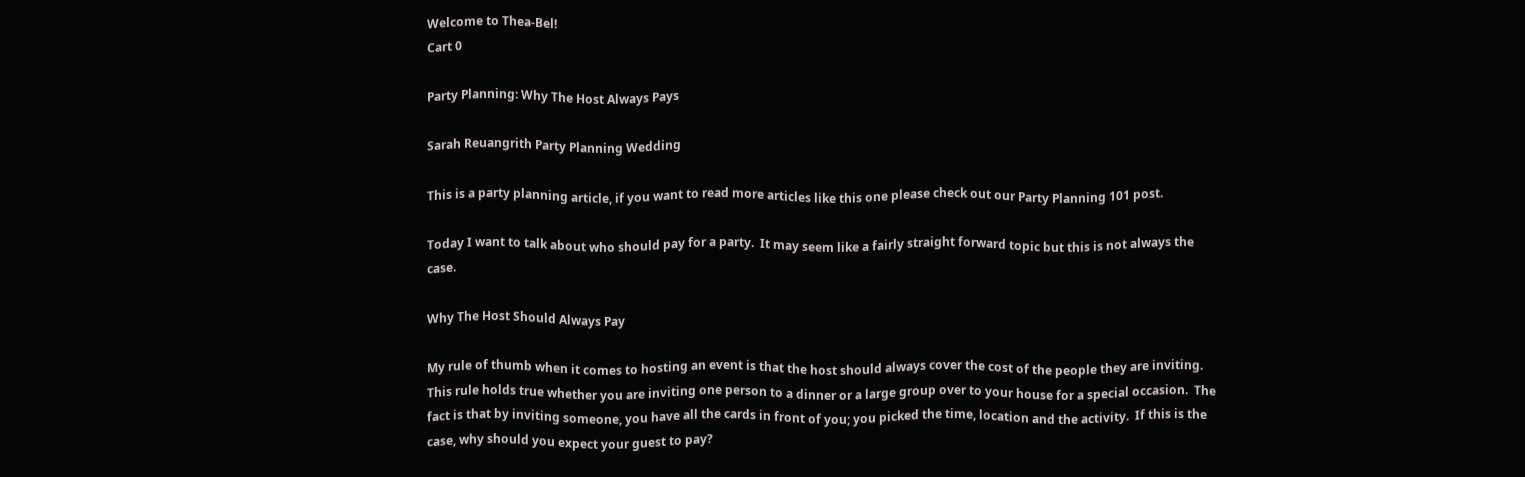Welcome to Thea-Bel!
Cart 0

Party Planning: Why The Host Always Pays

Sarah Reuangrith Party Planning Wedding

This is a party planning article, if you want to read more articles like this one please check out our Party Planning 101 post.

Today I want to talk about who should pay for a party.  It may seem like a fairly straight forward topic but this is not always the case.

Why The Host Should Always Pay

My rule of thumb when it comes to hosting an event is that the host should always cover the cost of the people they are inviting.  This rule holds true whether you are inviting one person to a dinner or a large group over to your house for a special occasion.  The fact is that by inviting someone, you have all the cards in front of you; you picked the time, location and the activity.  If this is the case, why should you expect your guest to pay?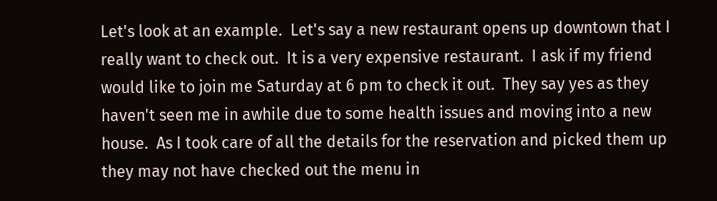Let's look at an example.  Let's say a new restaurant opens up downtown that I really want to check out.  It is a very expensive restaurant.  I ask if my friend would like to join me Saturday at 6 pm to check it out.  They say yes as they haven't seen me in awhile due to some health issues and moving into a new house.  As I took care of all the details for the reservation and picked them up they may not have checked out the menu in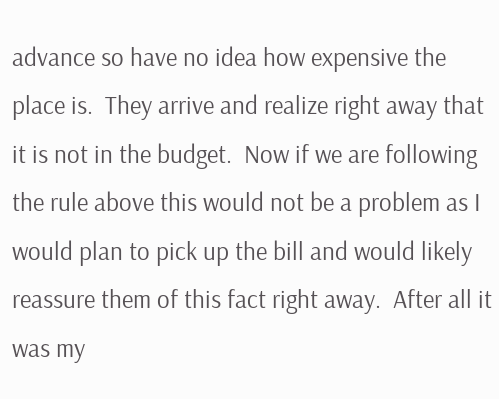advance so have no idea how expensive the place is.  They arrive and realize right away that it is not in the budget.  Now if we are following the rule above this would not be a problem as I would plan to pick up the bill and would likely reassure them of this fact right away.  After all it was my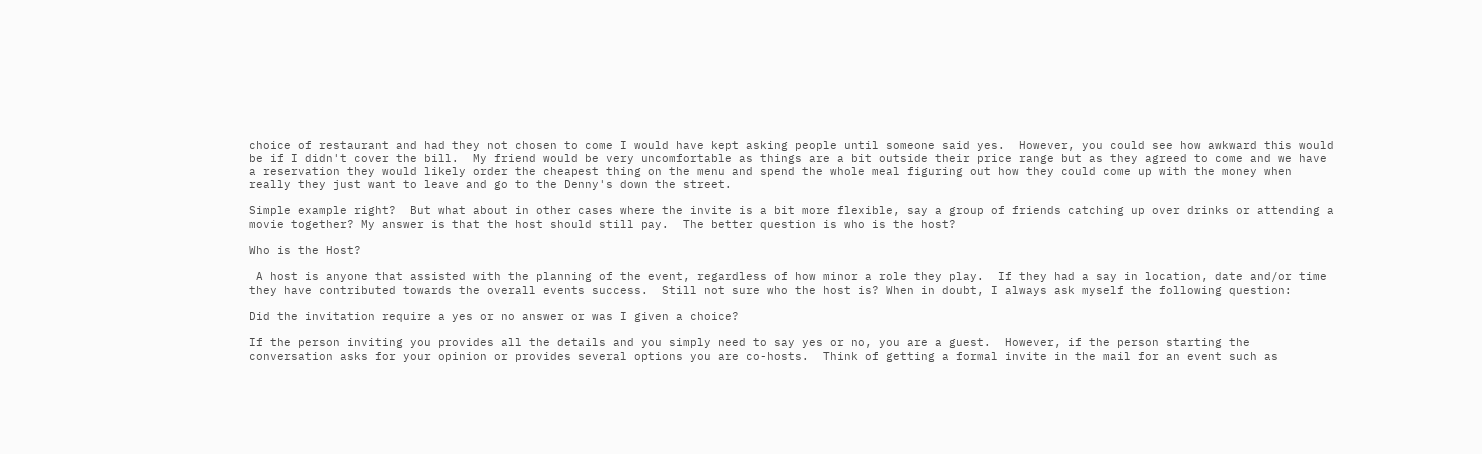choice of restaurant and had they not chosen to come I would have kept asking people until someone said yes.  However, you could see how awkward this would be if I didn't cover the bill.  My friend would be very uncomfortable as things are a bit outside their price range but as they agreed to come and we have a reservation they would likely order the cheapest thing on the menu and spend the whole meal figuring out how they could come up with the money when really they just want to leave and go to the Denny's down the street.

Simple example right?  But what about in other cases where the invite is a bit more flexible, say a group of friends catching up over drinks or attending a movie together? My answer is that the host should still pay.  The better question is who is the host?

Who is the Host?

 A host is anyone that assisted with the planning of the event, regardless of how minor a role they play.  If they had a say in location, date and/or time they have contributed towards the overall events success.  Still not sure who the host is? When in doubt, I always ask myself the following question:

Did the invitation require a yes or no answer or was I given a choice?

If the person inviting you provides all the details and you simply need to say yes or no, you are a guest.  However, if the person starting the conversation asks for your opinion or provides several options you are co-hosts.  Think of getting a formal invite in the mail for an event such as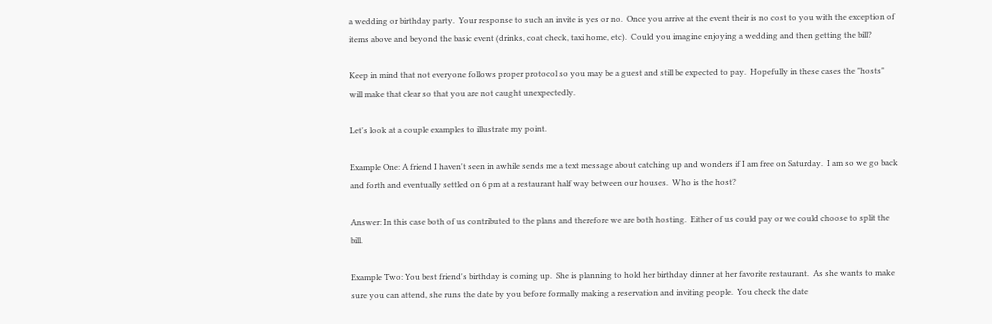a wedding or birthday party.  Your response to such an invite is yes or no.  Once you arrive at the event their is no cost to you with the exception of items above and beyond the basic event (drinks, coat check, taxi home, etc).  Could you imagine enjoying a wedding and then getting the bill?

Keep in mind that not everyone follows proper protocol so you may be a guest and still be expected to pay.  Hopefully in these cases the "hosts" will make that clear so that you are not caught unexpectedly.

Let's look at a couple examples to illustrate my point.

Example One: A friend I haven't seen in awhile sends me a text message about catching up and wonders if I am free on Saturday.  I am so we go back and forth and eventually settled on 6 pm at a restaurant half way between our houses.  Who is the host?

Answer: In this case both of us contributed to the plans and therefore we are both hosting.  Either of us could pay or we could choose to split the bill.

Example Two: You best friend's birthday is coming up.  She is planning to hold her birthday dinner at her favorite restaurant.  As she wants to make sure you can attend, she runs the date by you before formally making a reservation and inviting people.  You check the date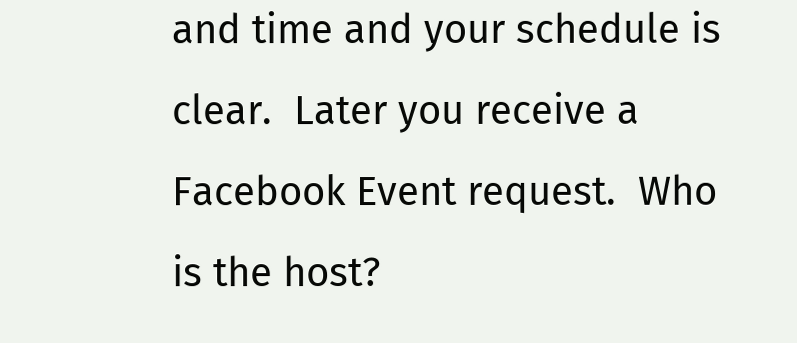and time and your schedule is clear.  Later you receive a Facebook Event request.  Who is the host?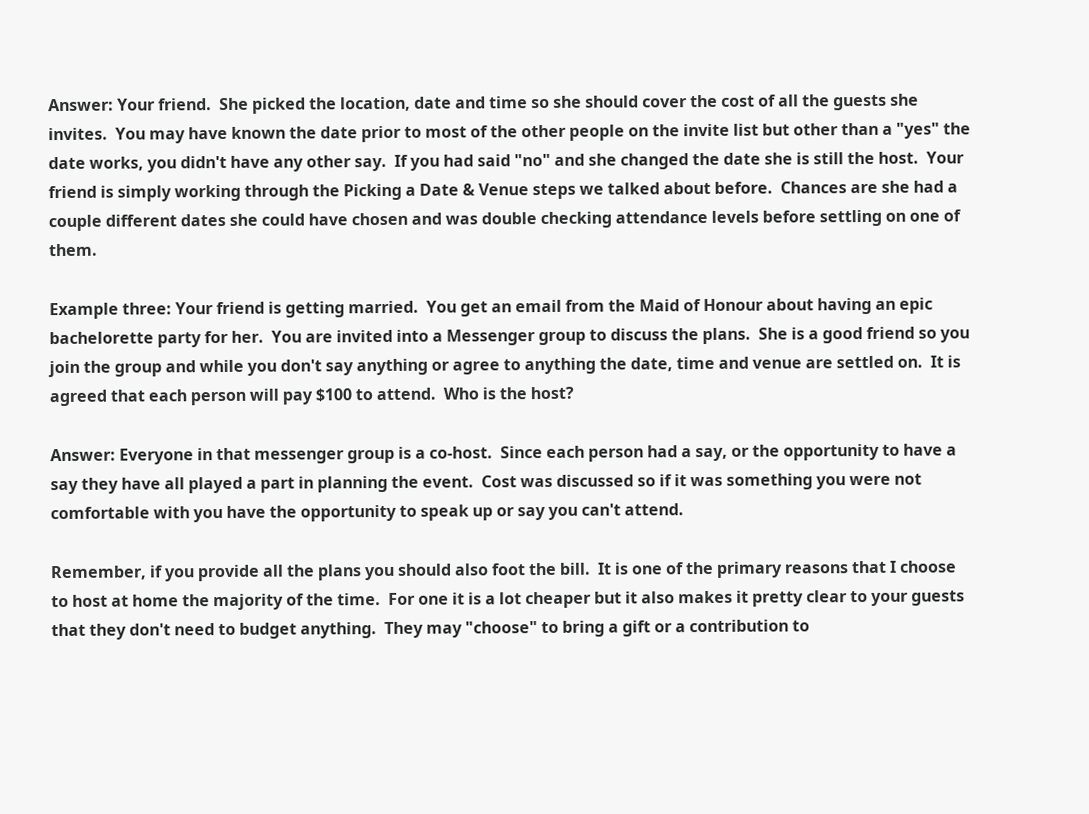Answer: Your friend.  She picked the location, date and time so she should cover the cost of all the guests she invites.  You may have known the date prior to most of the other people on the invite list but other than a "yes" the date works, you didn't have any other say.  If you had said "no" and she changed the date she is still the host.  Your friend is simply working through the Picking a Date & Venue steps we talked about before.  Chances are she had a couple different dates she could have chosen and was double checking attendance levels before settling on one of them.

Example three: Your friend is getting married.  You get an email from the Maid of Honour about having an epic bachelorette party for her.  You are invited into a Messenger group to discuss the plans.  She is a good friend so you join the group and while you don't say anything or agree to anything the date, time and venue are settled on.  It is agreed that each person will pay $100 to attend.  Who is the host?

Answer: Everyone in that messenger group is a co-host.  Since each person had a say, or the opportunity to have a say they have all played a part in planning the event.  Cost was discussed so if it was something you were not comfortable with you have the opportunity to speak up or say you can't attend.

Remember, if you provide all the plans you should also foot the bill.  It is one of the primary reasons that I choose to host at home the majority of the time.  For one it is a lot cheaper but it also makes it pretty clear to your guests that they don't need to budget anything.  They may "choose" to bring a gift or a contribution to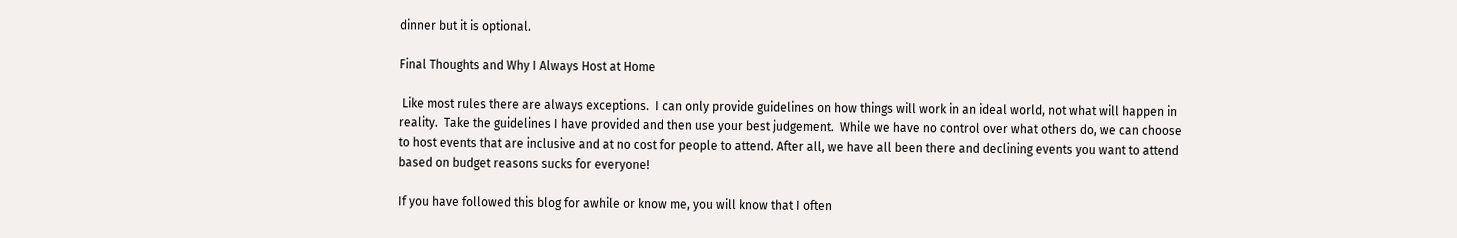dinner but it is optional.

Final Thoughts and Why I Always Host at Home

 Like most rules there are always exceptions.  I can only provide guidelines on how things will work in an ideal world, not what will happen in reality.  Take the guidelines I have provided and then use your best judgement.  While we have no control over what others do, we can choose to host events that are inclusive and at no cost for people to attend. After all, we have all been there and declining events you want to attend based on budget reasons sucks for everyone!

If you have followed this blog for awhile or know me, you will know that I often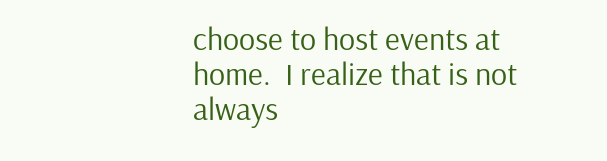choose to host events at home.  I realize that is not always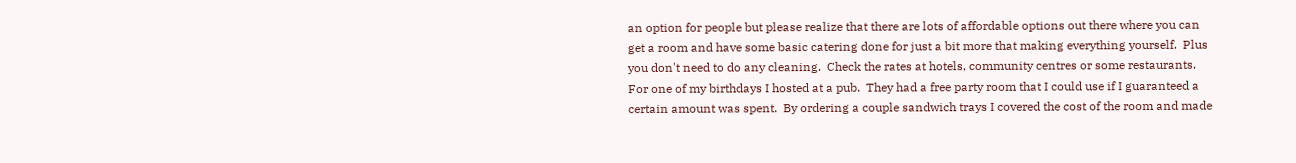an option for people but please realize that there are lots of affordable options out there where you can get a room and have some basic catering done for just a bit more that making everything yourself.  Plus you don't need to do any cleaning.  Check the rates at hotels, community centres or some restaurants.  For one of my birthdays I hosted at a pub.  They had a free party room that I could use if I guaranteed a certain amount was spent.  By ordering a couple sandwich trays I covered the cost of the room and made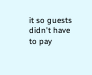it so guests didn't have to pay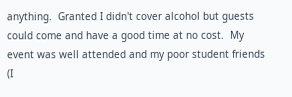anything.  Granted I didn't cover alcohol but guests could come and have a good time at no cost.  My event was well attended and my poor student friends (I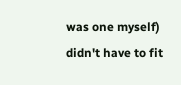was one myself) didn't have to fit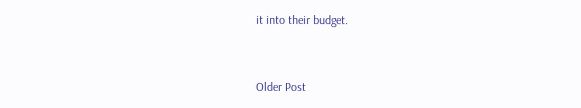it into their budget.


Older Post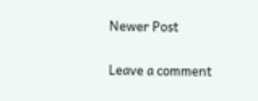Newer Post

Leave a comment